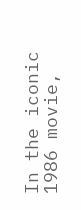In the iconic 1986 movie,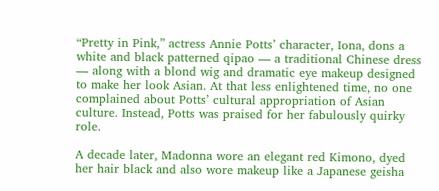“Pretty in Pink,” actress Annie Potts’ character, Iona, dons a white and black patterned qipao — a traditional Chinese dress — along with a blond wig and dramatic eye makeup designed to make her look Asian. At that less enlightened time, no one complained about Potts’ cultural appropriation of Asian culture. Instead, Potts was praised for her fabulously quirky role.

A decade later, Madonna wore an elegant red Kimono, dyed her hair black and also wore makeup like a Japanese geisha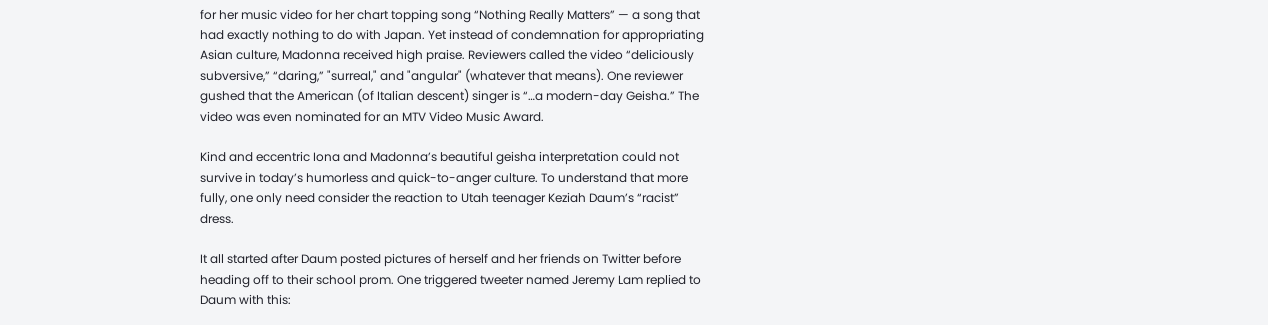for her music video for her chart topping song “Nothing Really Matters” — a song that had exactly nothing to do with Japan. Yet instead of condemnation for appropriating Asian culture, Madonna received high praise. Reviewers called the video “deliciously subversive,” “daring,” "surreal," and "angular" (whatever that means). One reviewer gushed that the American (of Italian descent) singer is “…a modern-day Geisha.” The video was even nominated for an MTV Video Music Award.

Kind and eccentric Iona and Madonna’s beautiful geisha interpretation could not survive in today’s humorless and quick-to-anger culture. To understand that more fully, one only need consider the reaction to Utah teenager Keziah Daum’s “racist” dress.

It all started after Daum posted pictures of herself and her friends on Twitter before heading off to their school prom. One triggered tweeter named Jeremy Lam replied to Daum with this: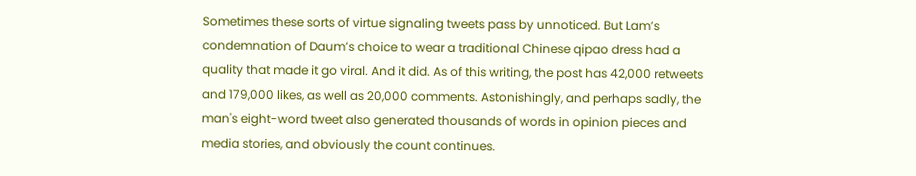Sometimes these sorts of virtue signaling tweets pass by unnoticed. But Lam’s condemnation of Daum’s choice to wear a traditional Chinese qipao dress had a quality that made it go viral. And it did. As of this writing, the post has 42,000 retweets and 179,000 likes, as well as 20,000 comments. Astonishingly, and perhaps sadly, the man's eight-word tweet also generated thousands of words in opinion pieces and media stories, and obviously the count continues.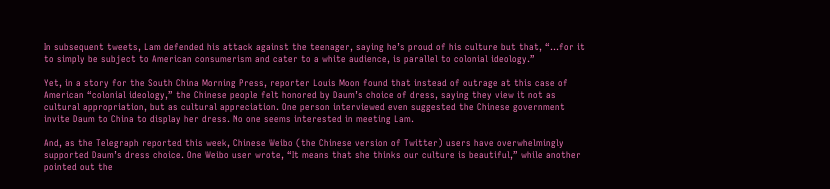In subsequent tweets, Lam defended his attack against the teenager, saying he’s proud of his culture but that, “…for it to simply be subject to American consumerism and cater to a white audience, is parallel to colonial ideology.”

Yet, in a story for the South China Morning Press, reporter Louis Moon found that instead of outrage at this case of American “colonial ideology,” the Chinese people felt honored by Daum’s choice of dress, saying they view it not as cultural appropriation, but as cultural appreciation. One person interviewed even suggested the Chinese government invite Daum to China to display her dress. No one seems interested in meeting Lam.

And, as the Telegraph reported this week, Chinese Weibo (the Chinese version of Twitter) users have overwhelmingly supported Daum’s dress choice. One Weibo user wrote, “It means that she thinks our culture is beautiful,” while another pointed out the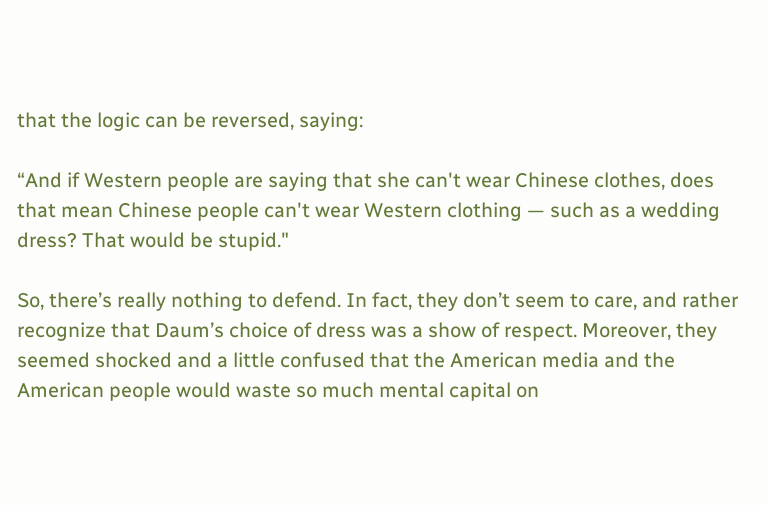that the logic can be reversed, saying:

“And if Western people are saying that she can't wear Chinese clothes, does that mean Chinese people can't wear Western clothing — such as a wedding dress? That would be stupid."

So, there’s really nothing to defend. In fact, they don’t seem to care, and rather recognize that Daum’s choice of dress was a show of respect. Moreover, they seemed shocked and a little confused that the American media and the American people would waste so much mental capital on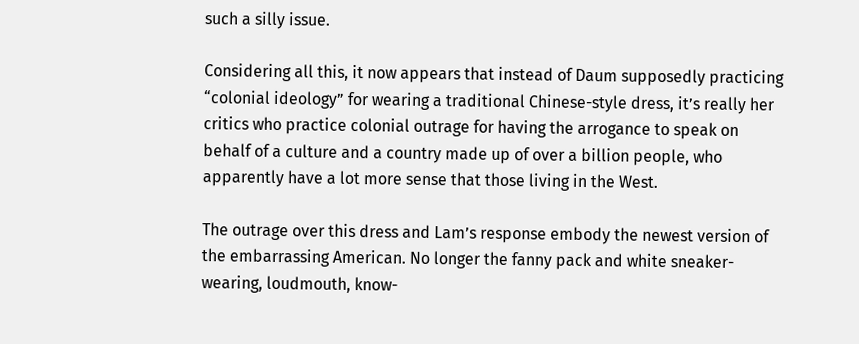such a silly issue.

Considering all this, it now appears that instead of Daum supposedly practicing “colonial ideology” for wearing a traditional Chinese-style dress, it’s really her critics who practice colonial outrage for having the arrogance to speak on behalf of a culture and a country made up of over a billion people, who apparently have a lot more sense that those living in the West.

The outrage over this dress and Lam’s response embody the newest version of the embarrassing American. No longer the fanny pack and white sneaker-wearing, loudmouth, know-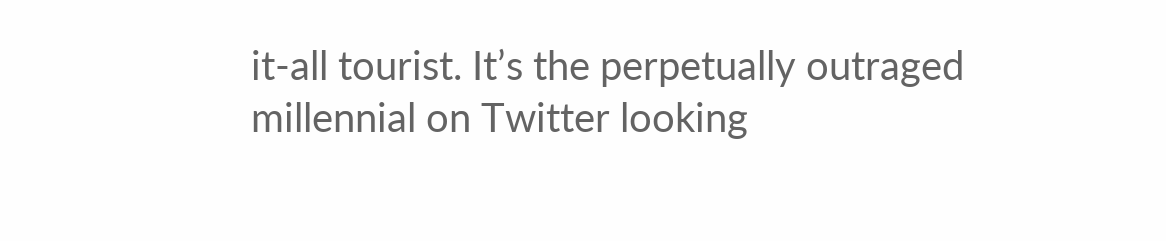it-all tourist. It’s the perpetually outraged millennial on Twitter looking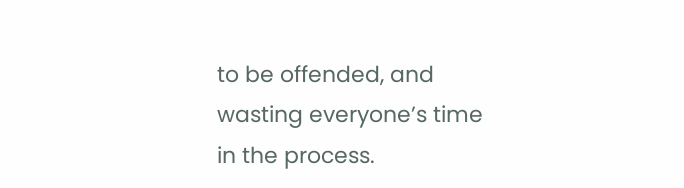to be offended, and wasting everyone’s time in the process.